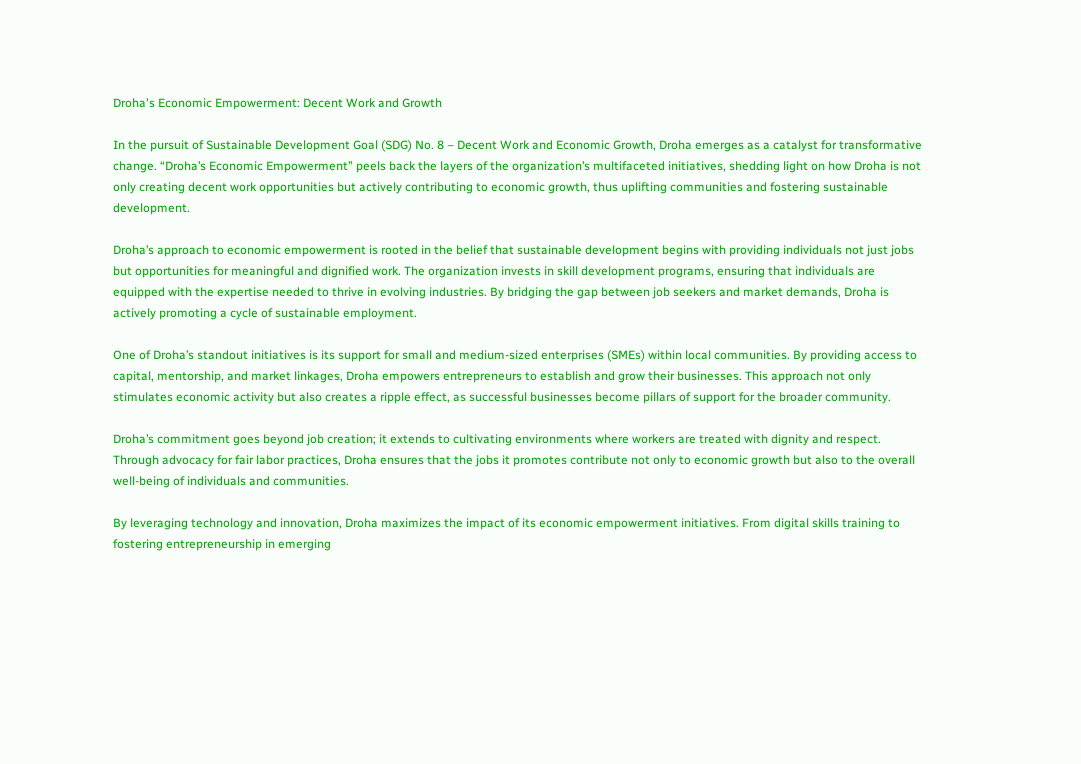Droha's Economic Empowerment: Decent Work and Growth

In the pursuit of Sustainable Development Goal (SDG) No. 8 – Decent Work and Economic Growth, Droha emerges as a catalyst for transformative change. “Droha’s Economic Empowerment” peels back the layers of the organization’s multifaceted initiatives, shedding light on how Droha is not only creating decent work opportunities but actively contributing to economic growth, thus uplifting communities and fostering sustainable development.

Droha’s approach to economic empowerment is rooted in the belief that sustainable development begins with providing individuals not just jobs but opportunities for meaningful and dignified work. The organization invests in skill development programs, ensuring that individuals are equipped with the expertise needed to thrive in evolving industries. By bridging the gap between job seekers and market demands, Droha is actively promoting a cycle of sustainable employment.

One of Droha’s standout initiatives is its support for small and medium-sized enterprises (SMEs) within local communities. By providing access to capital, mentorship, and market linkages, Droha empowers entrepreneurs to establish and grow their businesses. This approach not only stimulates economic activity but also creates a ripple effect, as successful businesses become pillars of support for the broader community.

Droha’s commitment goes beyond job creation; it extends to cultivating environments where workers are treated with dignity and respect. Through advocacy for fair labor practices, Droha ensures that the jobs it promotes contribute not only to economic growth but also to the overall well-being of individuals and communities.

By leveraging technology and innovation, Droha maximizes the impact of its economic empowerment initiatives. From digital skills training to fostering entrepreneurship in emerging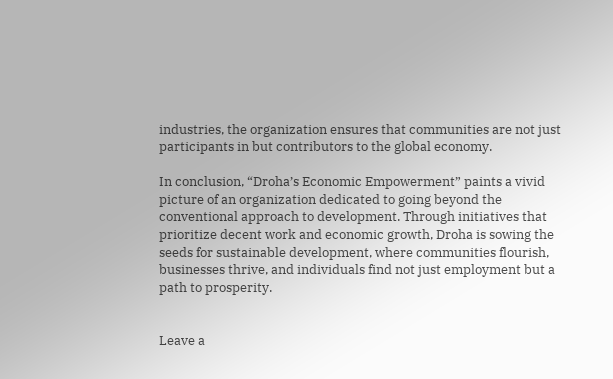industries, the organization ensures that communities are not just participants in but contributors to the global economy.

In conclusion, “Droha’s Economic Empowerment” paints a vivid picture of an organization dedicated to going beyond the conventional approach to development. Through initiatives that prioritize decent work and economic growth, Droha is sowing the seeds for sustainable development, where communities flourish, businesses thrive, and individuals find not just employment but a path to prosperity.


Leave a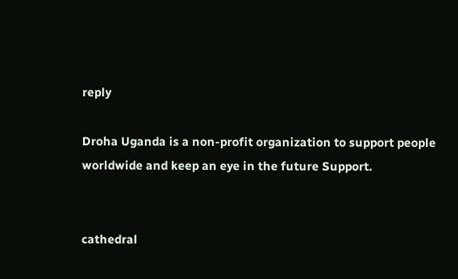reply

Droha Uganda is a non-profit organization to support people worldwide and keep an eye in the future Support.


cathedral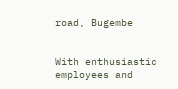road, Bugembe


With enthusiastic employees and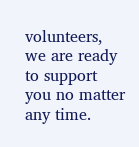volunteers, we are ready to support you no matter any time.